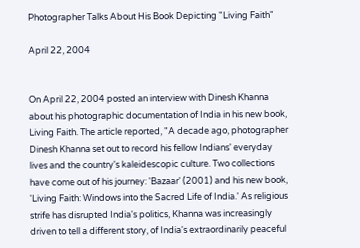Photographer Talks About His Book Depicting "Living Faith"

April 22, 2004


On April 22, 2004 posted an interview with Dinesh Khanna about his photographic documentation of India in his new book, Living Faith. The article reported, "A decade ago, photographer Dinesh Khanna set out to record his fellow Indians' everyday lives and the country's kaleidescopic culture. Two collections have come out of his journey: 'Bazaar' (2001) and his new book, 'Living Faith: Windows into the Sacred Life of India.' As religious strife has disrupted India's politics, Khanna was increasingly driven to tell a different story, of India's extraordinarily peaceful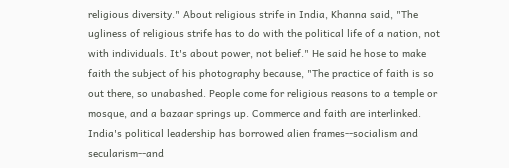religious diversity." About religious strife in India, Khanna said, "The ugliness of religious strife has to do with the political life of a nation, not with individuals. It's about power, not belief." He said he hose to make faith the subject of his photography because, "The practice of faith is so out there, so unabashed. People come for religious reasons to a temple or mosque, and a bazaar springs up. Commerce and faith are interlinked. India's political leadership has borrowed alien frames--socialism and secularism--and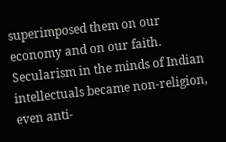superimposed them on our economy and on our faith. Secularism in the minds of Indian intellectuals became non-religion, even anti-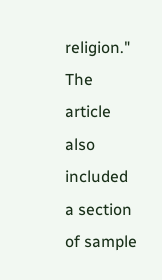religion." The article also included a section of sample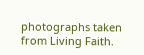photographs taken from Living Faith.